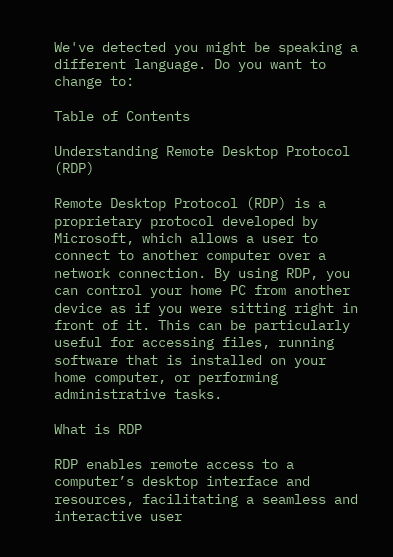We've detected you might be speaking a different language. Do you want to change to:

Table of Contents

Understanding Remote Desktop Protocol (RDP)

Remote Desktop Protocol (RDP) is a proprietary protocol developed by Microsoft, which allows a user to connect to another computer over a network connection. By using RDP, you can control your home PC from another device as if you were sitting right in front of it. This can be particularly useful for accessing files, running software that is installed on your home computer, or performing administrative tasks.

What is RDP

RDP enables remote access to a computer’s desktop interface and resources, facilitating a seamless and interactive user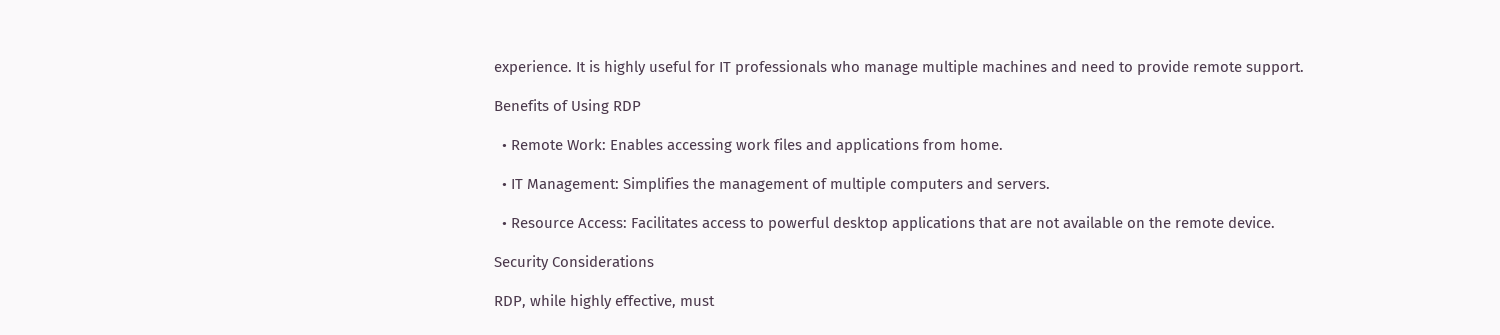experience. It is highly useful for IT professionals who manage multiple machines and need to provide remote support.

Benefits of Using RDP

  • Remote Work: Enables accessing work files and applications from home.

  • IT Management: Simplifies the management of multiple computers and servers.

  • Resource Access: Facilitates access to powerful desktop applications that are not available on the remote device.

Security Considerations

RDP, while highly effective, must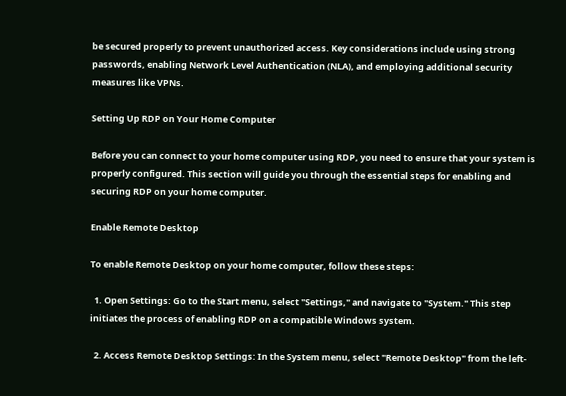be secured properly to prevent unauthorized access. Key considerations include using strong passwords, enabling Network Level Authentication (NLA), and employing additional security measures like VPNs.

Setting Up RDP on Your Home Computer

Before you can connect to your home computer using RDP, you need to ensure that your system is properly configured. This section will guide you through the essential steps for enabling and securing RDP on your home computer.

Enable Remote Desktop

To enable Remote Desktop on your home computer, follow these steps:

  1. Open Settings: Go to the Start menu, select "Settings," and navigate to "System." This step initiates the process of enabling RDP on a compatible Windows system.

  2. Access Remote Desktop Settings: In the System menu, select "Remote Desktop" from the left-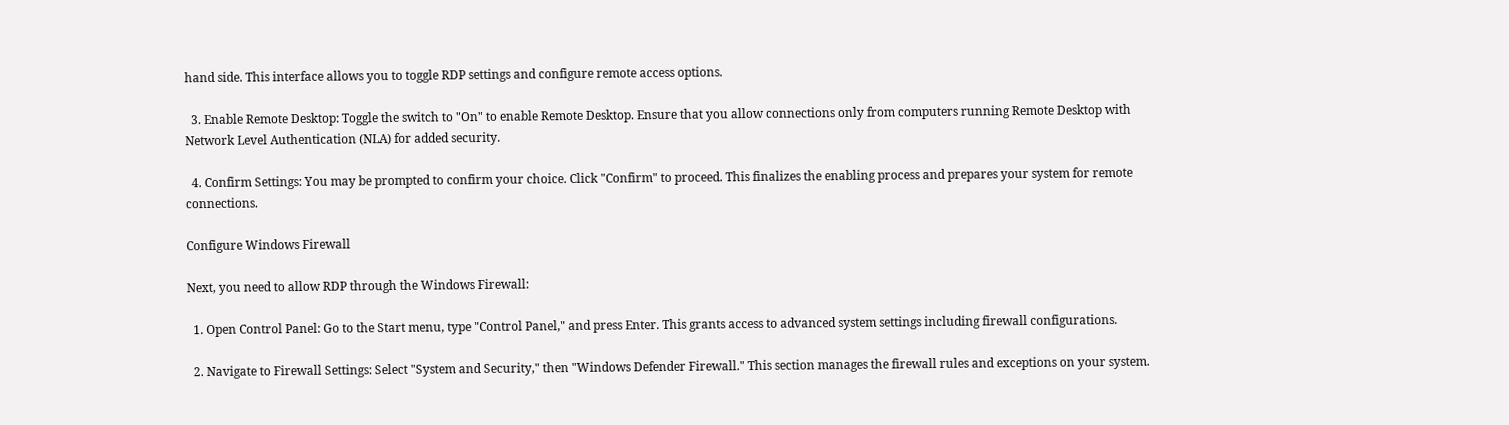hand side. This interface allows you to toggle RDP settings and configure remote access options.

  3. Enable Remote Desktop: Toggle the switch to "On" to enable Remote Desktop. Ensure that you allow connections only from computers running Remote Desktop with Network Level Authentication (NLA) for added security.

  4. Confirm Settings: You may be prompted to confirm your choice. Click "Confirm" to proceed. This finalizes the enabling process and prepares your system for remote connections.

Configure Windows Firewall

Next, you need to allow RDP through the Windows Firewall:

  1. Open Control Panel: Go to the Start menu, type "Control Panel," and press Enter. This grants access to advanced system settings including firewall configurations.

  2. Navigate to Firewall Settings: Select "System and Security," then "Windows Defender Firewall." This section manages the firewall rules and exceptions on your system.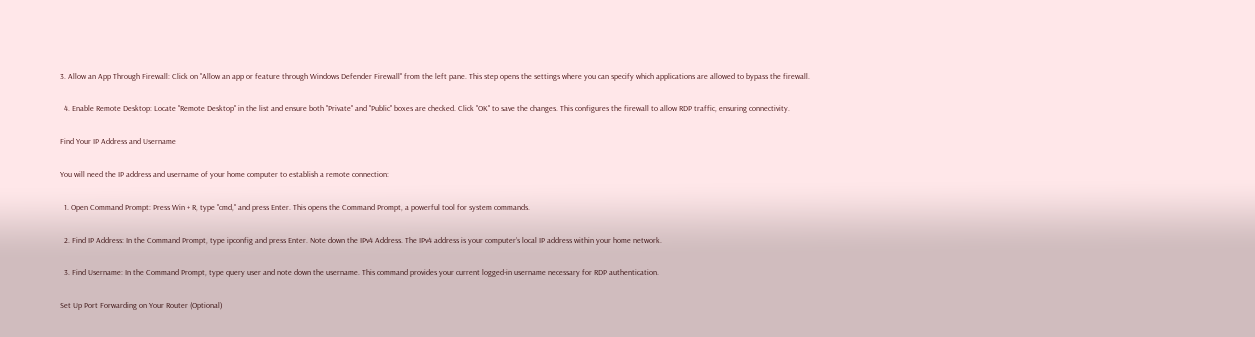3. Allow an App Through Firewall: Click on "Allow an app or feature through Windows Defender Firewall" from the left pane. This step opens the settings where you can specify which applications are allowed to bypass the firewall.

  4. Enable Remote Desktop: Locate "Remote Desktop" in the list and ensure both "Private" and "Public" boxes are checked. Click "OK" to save the changes. This configures the firewall to allow RDP traffic, ensuring connectivity.

Find Your IP Address and Username

You will need the IP address and username of your home computer to establish a remote connection:

  1. Open Command Prompt: Press Win + R, type "cmd," and press Enter. This opens the Command Prompt, a powerful tool for system commands.

  2. Find IP Address: In the Command Prompt, type ipconfig and press Enter. Note down the IPv4 Address. The IPv4 address is your computer’s local IP address within your home network.

  3. Find Username: In the Command Prompt, type query user and note down the username. This command provides your current logged-in username necessary for RDP authentication.

Set Up Port Forwarding on Your Router (Optional)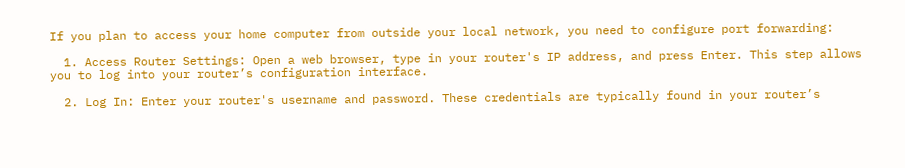If you plan to access your home computer from outside your local network, you need to configure port forwarding:

  1. Access Router Settings: Open a web browser, type in your router's IP address, and press Enter. This step allows you to log into your router’s configuration interface.

  2. Log In: Enter your router's username and password. These credentials are typically found in your router’s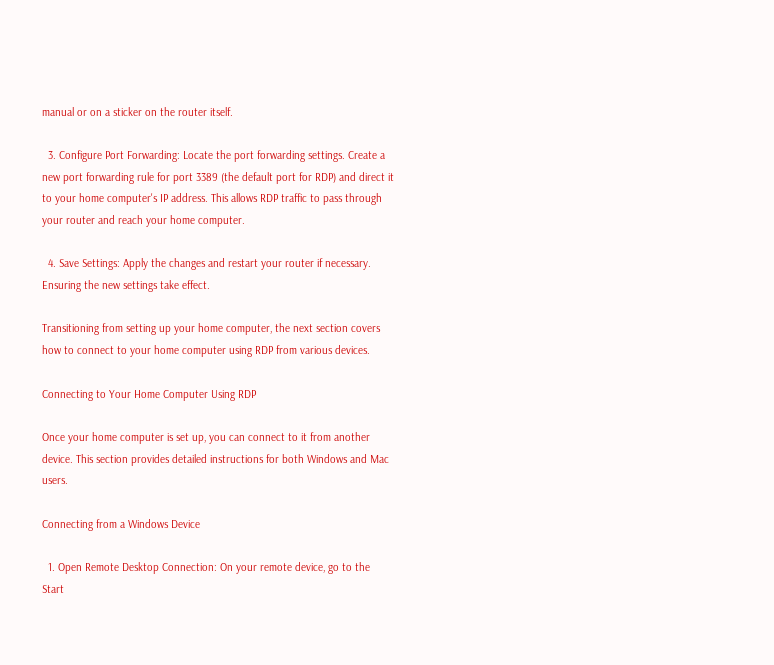manual or on a sticker on the router itself.

  3. Configure Port Forwarding: Locate the port forwarding settings. Create a new port forwarding rule for port 3389 (the default port for RDP) and direct it to your home computer's IP address. This allows RDP traffic to pass through your router and reach your home computer.

  4. Save Settings: Apply the changes and restart your router if necessary. Ensuring the new settings take effect.

Transitioning from setting up your home computer, the next section covers how to connect to your home computer using RDP from various devices.

Connecting to Your Home Computer Using RDP

Once your home computer is set up, you can connect to it from another device. This section provides detailed instructions for both Windows and Mac users.

Connecting from a Windows Device

  1. Open Remote Desktop Connection: On your remote device, go to the Start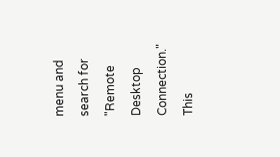menu and search for "Remote Desktop Connection." This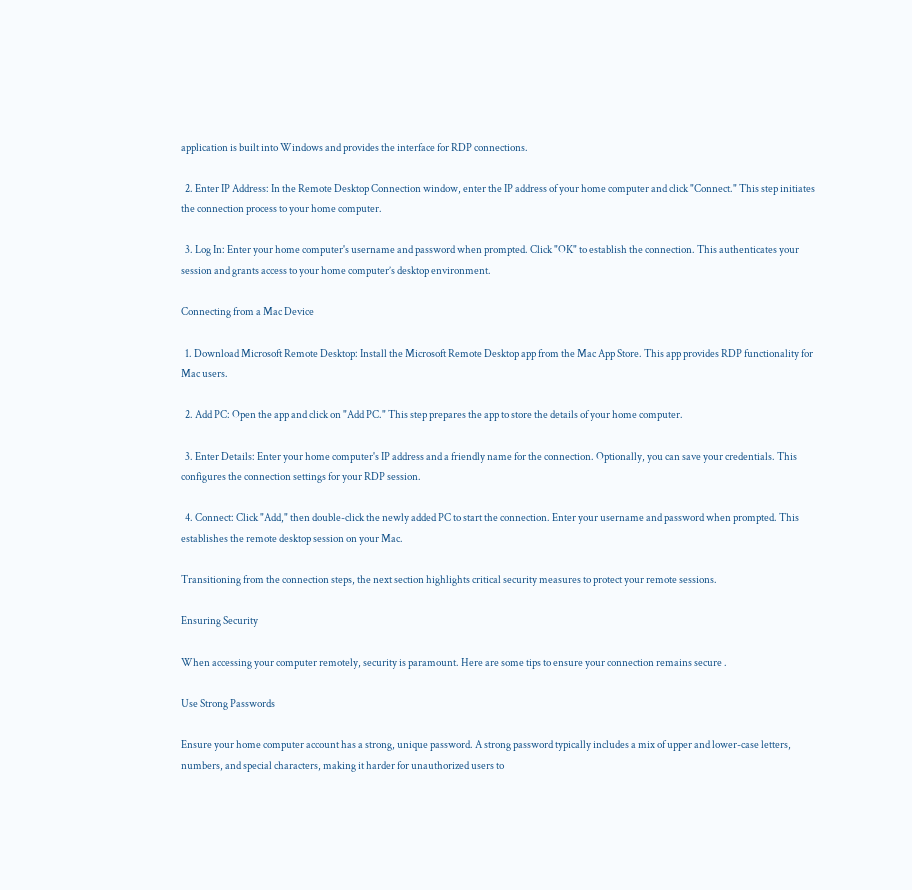application is built into Windows and provides the interface for RDP connections.

  2. Enter IP Address: In the Remote Desktop Connection window, enter the IP address of your home computer and click "Connect." This step initiates the connection process to your home computer.

  3. Log In: Enter your home computer's username and password when prompted. Click "OK" to establish the connection. This authenticates your session and grants access to your home computer’s desktop environment.

Connecting from a Mac Device

  1. Download Microsoft Remote Desktop: Install the Microsoft Remote Desktop app from the Mac App Store. This app provides RDP functionality for Mac users.

  2. Add PC: Open the app and click on "Add PC." This step prepares the app to store the details of your home computer.

  3. Enter Details: Enter your home computer's IP address and a friendly name for the connection. Optionally, you can save your credentials. This configures the connection settings for your RDP session.

  4. Connect: Click "Add," then double-click the newly added PC to start the connection. Enter your username and password when prompted. This establishes the remote desktop session on your Mac.

Transitioning from the connection steps, the next section highlights critical security measures to protect your remote sessions.

Ensuring Security

When accessing your computer remotely, security is paramount. Here are some tips to ensure your connection remains secure .

Use Strong Passwords

Ensure your home computer account has a strong, unique password. A strong password typically includes a mix of upper and lower-case letters, numbers, and special characters, making it harder for unauthorized users to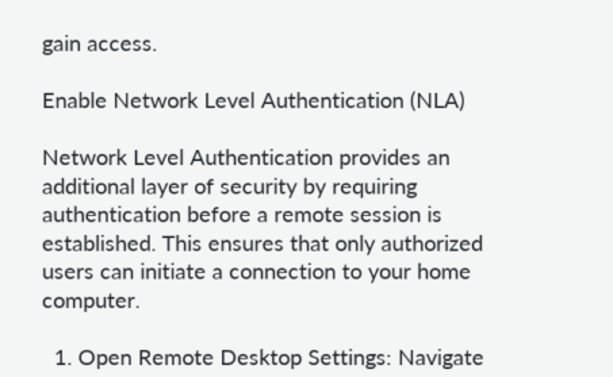gain access.

Enable Network Level Authentication (NLA)

Network Level Authentication provides an additional layer of security by requiring authentication before a remote session is established. This ensures that only authorized users can initiate a connection to your home computer.

  1. Open Remote Desktop Settings: Navigate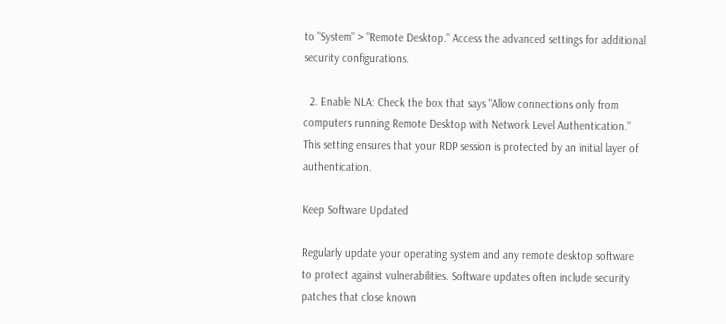to "System" > "Remote Desktop." Access the advanced settings for additional security configurations.

  2. Enable NLA: Check the box that says "Allow connections only from computers running Remote Desktop with Network Level Authentication." This setting ensures that your RDP session is protected by an initial layer of authentication.

Keep Software Updated

Regularly update your operating system and any remote desktop software to protect against vulnerabilities. Software updates often include security patches that close known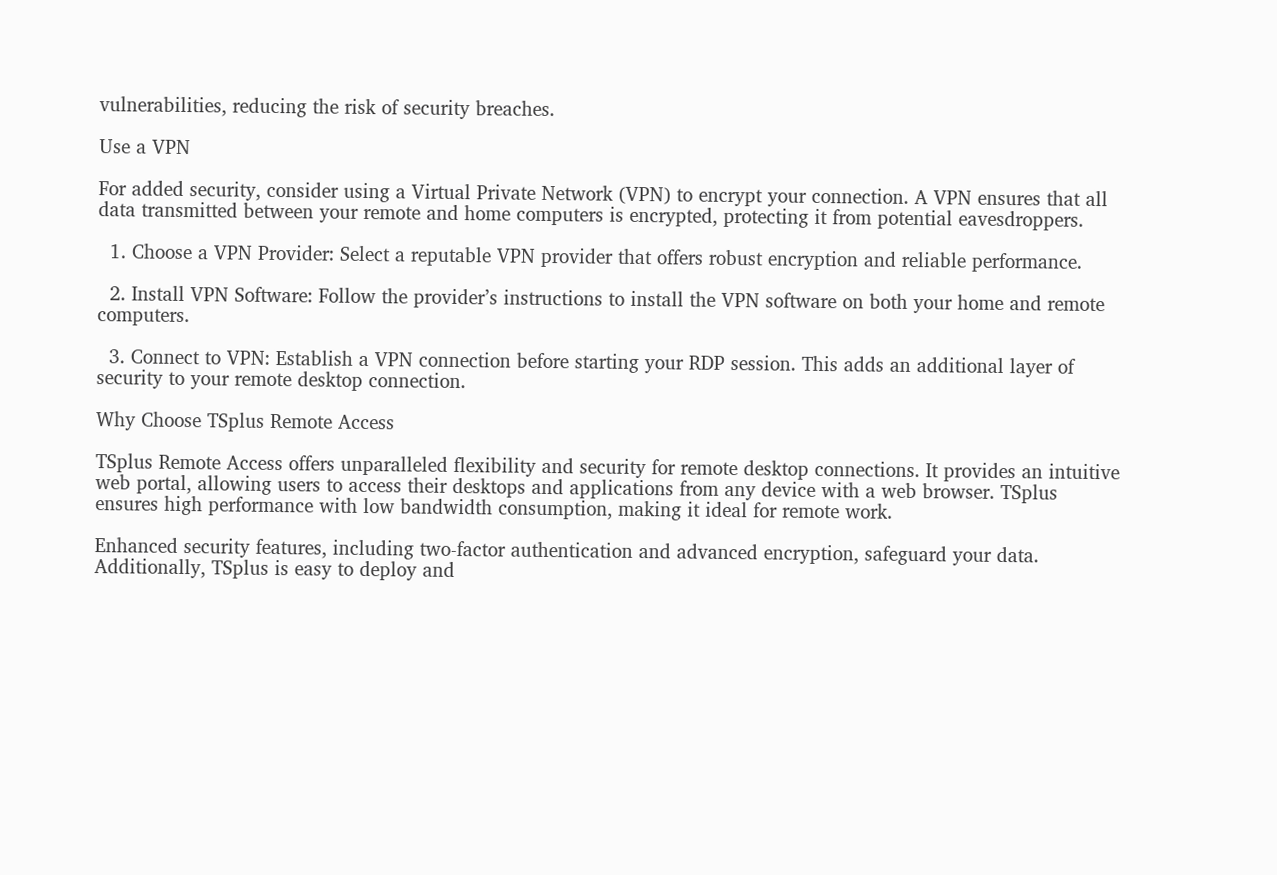vulnerabilities, reducing the risk of security breaches.

Use a VPN

For added security, consider using a Virtual Private Network (VPN) to encrypt your connection. A VPN ensures that all data transmitted between your remote and home computers is encrypted, protecting it from potential eavesdroppers.

  1. Choose a VPN Provider: Select a reputable VPN provider that offers robust encryption and reliable performance.

  2. Install VPN Software: Follow the provider’s instructions to install the VPN software on both your home and remote computers.

  3. Connect to VPN: Establish a VPN connection before starting your RDP session. This adds an additional layer of security to your remote desktop connection.

Why Choose TSplus Remote Access

TSplus Remote Access offers unparalleled flexibility and security for remote desktop connections. It provides an intuitive web portal, allowing users to access their desktops and applications from any device with a web browser. TSplus ensures high performance with low bandwidth consumption, making it ideal for remote work.

Enhanced security features, including two-factor authentication and advanced encryption, safeguard your data. Additionally, TSplus is easy to deploy and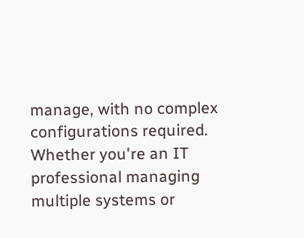manage, with no complex configurations required. Whether you're an IT professional managing multiple systems or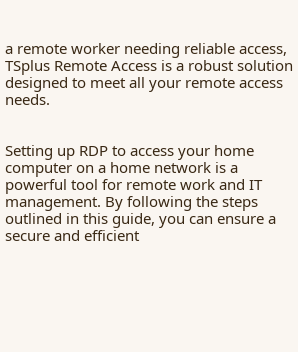a remote worker needing reliable access, TSplus Remote Access is a robust solution designed to meet all your remote access needs.


Setting up RDP to access your home computer on a home network is a powerful tool for remote work and IT management. By following the steps outlined in this guide, you can ensure a secure and efficient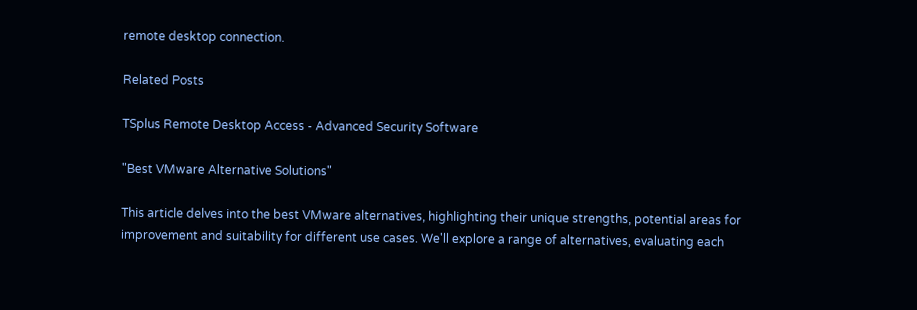remote desktop connection.

Related Posts

TSplus Remote Desktop Access - Advanced Security Software

"Best VMware Alternative Solutions"

This article delves into the best VMware alternatives, highlighting their unique strengths, potential areas for improvement and suitability for different use cases. We'll explore a range of alternatives, evaluating each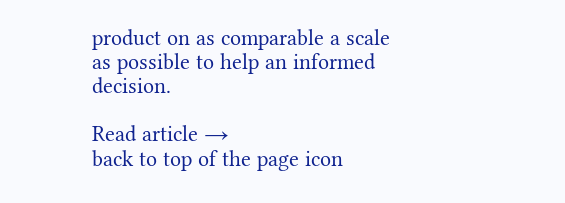product on as comparable a scale as possible to help an informed decision.

Read article →
back to top of the page icon